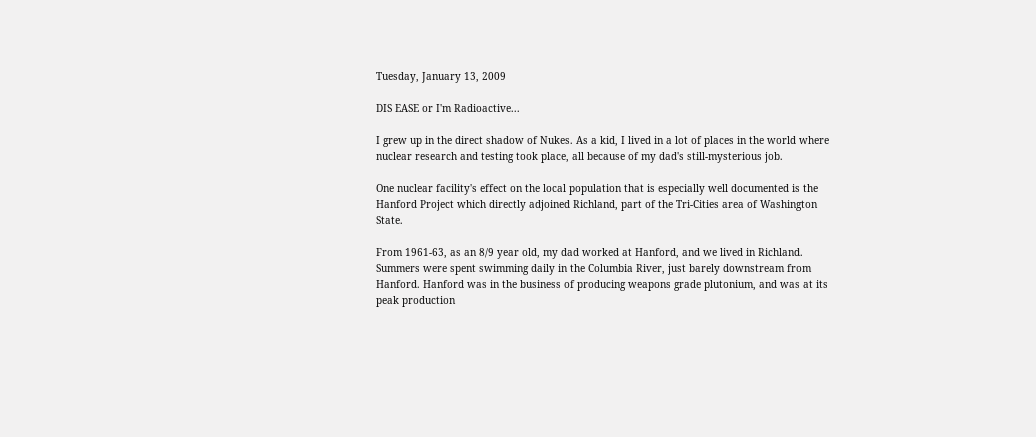Tuesday, January 13, 2009

DIS EASE or I'm Radioactive...

I grew up in the direct shadow of Nukes. As a kid, I lived in a lot of places in the world where nuclear research and testing took place, all because of my dad's still-mysterious job.

One nuclear facility's effect on the local population that is especially well documented is the Hanford Project which directly adjoined Richland, part of the Tri-Cities area of Washington State.

From 1961-63, as an 8/9 year old, my dad worked at Hanford, and we lived in Richland. Summers were spent swimming daily in the Columbia River, just barely downstream from Hanford. Hanford was in the business of producing weapons grade plutonium, and was at its peak production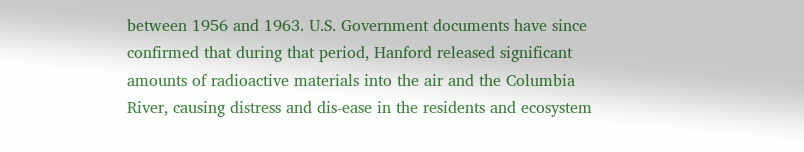between 1956 and 1963. U.S. Government documents have since confirmed that during that period, Hanford released significant amounts of radioactive materials into the air and the Columbia River, causing distress and dis-ease in the residents and ecosystem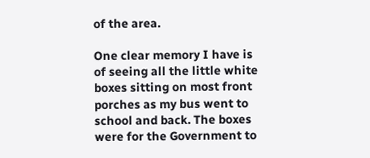of the area.

One clear memory I have is of seeing all the little white boxes sitting on most front porches as my bus went to school and back. The boxes were for the Government to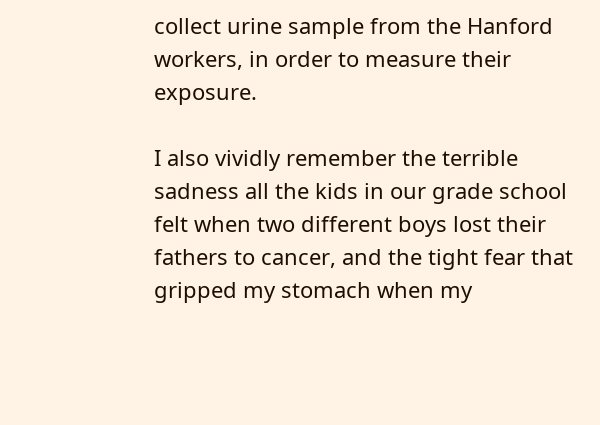collect urine sample from the Hanford workers, in order to measure their exposure.

I also vividly remember the terrible sadness all the kids in our grade school felt when two different boys lost their fathers to cancer, and the tight fear that gripped my stomach when my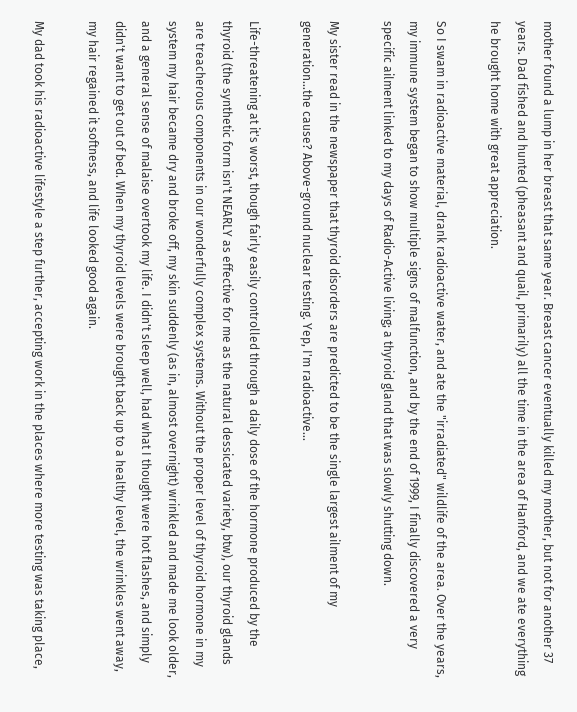mother found a lump in her breast that same year. Breast cancer eventually killed my mother, but not for another 37 years. Dad fished and hunted (pheasant and quail, primarily) all the time in the area of Hanford, and we ate everything he brought home with great appreciation.

So I swam in radioactive material, drank radioactive water, and ate the "irradiated" wildlife of the area. Over the years, my immune system began to show multiple signs of malfunction, and by the end of 1999, I finally discovered a very specific ailment linked to my days of Radio-Active living; a thyroid gland that was slowly shutting down.

My sister read in the newspaper that thyroid disorders are predicted to be the single largest ailment of my generation...the cause? Above-ground nuclear testing. Yep, I'm radioactive...

Life-threatening at it's worst, though fairly easily controlled through a daily dose of the hormone produced by the thyroid (the synthetic form isn't NEARLY as effective for me as the natural dessicated variety, btw), our thyroid glands are treacherous components in our wonderfully complex systems. Without the proper level of thyroid hormone in my system my hair became dry and broke off, my skin suddenly (as in, almost overnight) wrinkled and made me look older, and a general sense of malaise overtook my life. I didn't sleep well, had what I thought were hot flashes, and simply didn't want to get out of bed. When my thyroid levels were brought back up to a healthy level, the wrinkles went away, my hair regained it softness, and life looked good again.

My dad took his radioactive lifestyle a step further, accepting work in the places where more testing was taking place,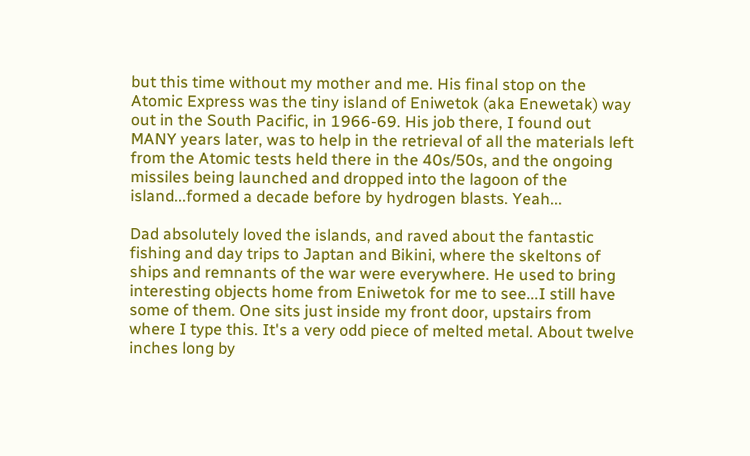but this time without my mother and me. His final stop on the Atomic Express was the tiny island of Eniwetok (aka Enewetak) way out in the South Pacific, in 1966-69. His job there, I found out MANY years later, was to help in the retrieval of all the materials left from the Atomic tests held there in the 40s/50s, and the ongoing missiles being launched and dropped into the lagoon of the island...formed a decade before by hydrogen blasts. Yeah...

Dad absolutely loved the islands, and raved about the fantastic fishing and day trips to Japtan and Bikini, where the skeltons of ships and remnants of the war were everywhere. He used to bring interesting objects home from Eniwetok for me to see...I still have some of them. One sits just inside my front door, upstairs from where I type this. It's a very odd piece of melted metal. About twelve inches long by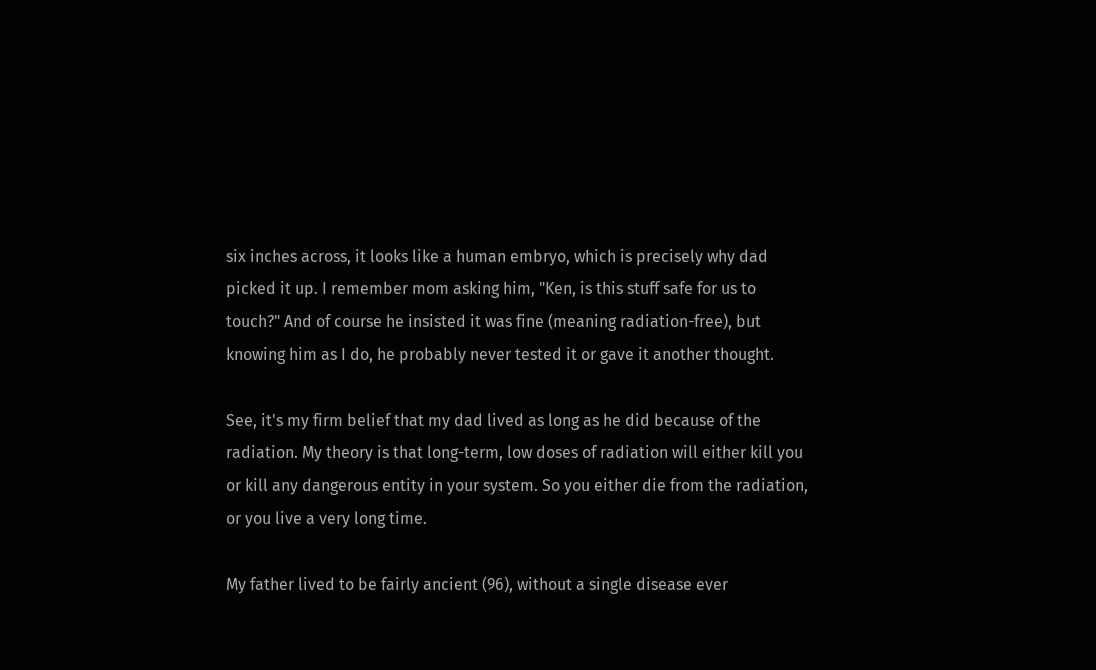six inches across, it looks like a human embryo, which is precisely why dad picked it up. I remember mom asking him, "Ken, is this stuff safe for us to touch?" And of course he insisted it was fine (meaning radiation-free), but knowing him as I do, he probably never tested it or gave it another thought.

See, it's my firm belief that my dad lived as long as he did because of the radiation. My theory is that long-term, low doses of radiation will either kill you or kill any dangerous entity in your system. So you either die from the radiation, or you live a very long time.

My father lived to be fairly ancient (96), without a single disease ever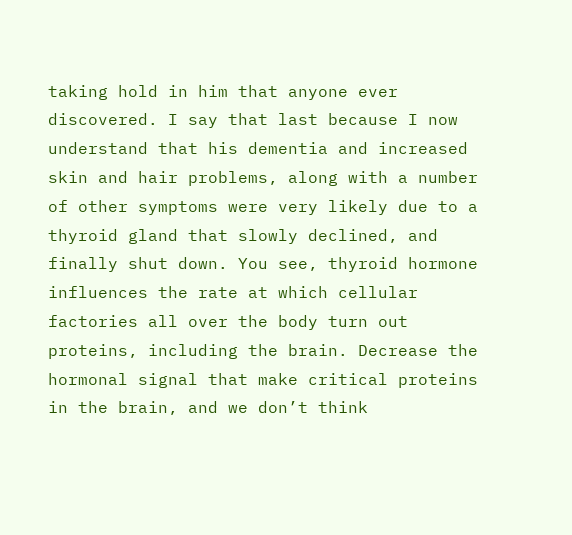taking hold in him that anyone ever discovered. I say that last because I now understand that his dementia and increased skin and hair problems, along with a number of other symptoms were very likely due to a thyroid gland that slowly declined, and finally shut down. You see, thyroid hormone influences the rate at which cellular factories all over the body turn out proteins, including the brain. Decrease the hormonal signal that make critical proteins in the brain, and we don’t think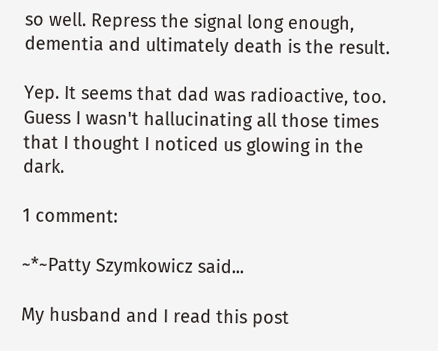so well. Repress the signal long enough, dementia and ultimately death is the result.

Yep. It seems that dad was radioactive, too. Guess I wasn't hallucinating all those times that I thought I noticed us glowing in the dark.

1 comment:

~*~Patty Szymkowicz said...

My husband and I read this post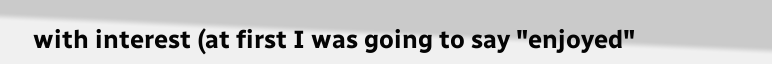with interest (at first I was going to say "enjoyed"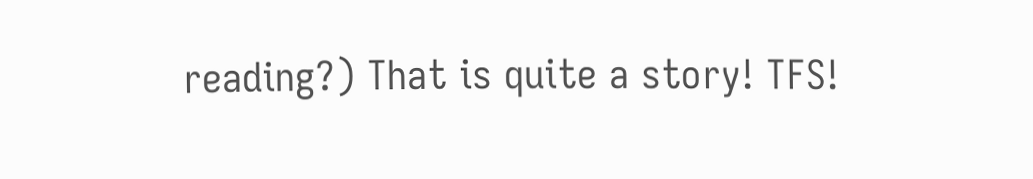reading?) That is quite a story! TFS!